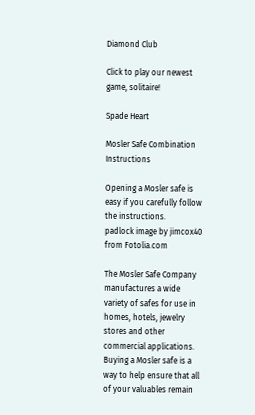Diamond Club

Click to play our newest game, solitaire!

Spade Heart

Mosler Safe Combination Instructions

Opening a Mosler safe is easy if you carefully follow the instructions.
padlock image by jimcox40 from Fotolia.com

The Mosler Safe Company manufactures a wide variety of safes for use in homes, hotels, jewelry stores and other commercial applications. Buying a Mosler safe is a way to help ensure that all of your valuables remain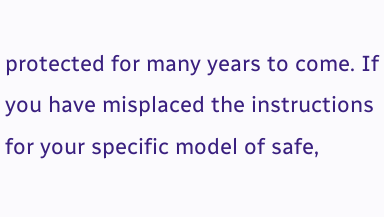protected for many years to come. If you have misplaced the instructions for your specific model of safe,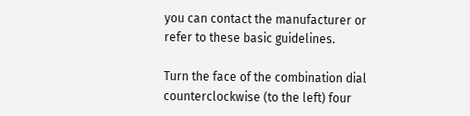you can contact the manufacturer or refer to these basic guidelines.

Turn the face of the combination dial counterclockwise (to the left) four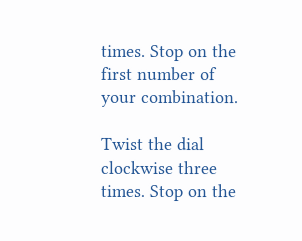times. Stop on the first number of your combination.

Twist the dial clockwise three times. Stop on the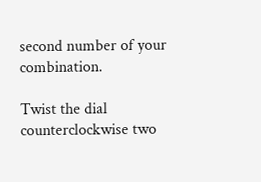second number of your combination.

Twist the dial counterclockwise two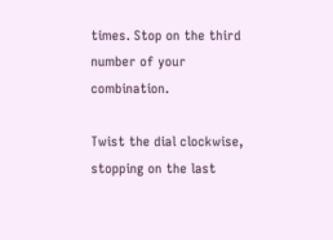times. Stop on the third number of your combination.

Twist the dial clockwise, stopping on the last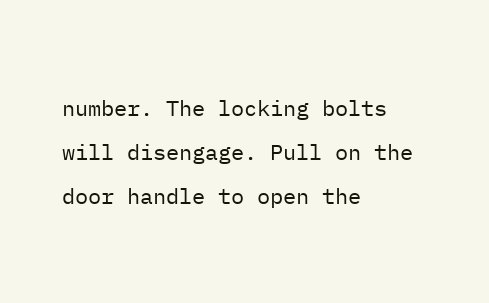number. The locking bolts will disengage. Pull on the door handle to open the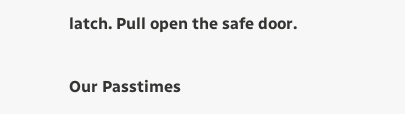latch. Pull open the safe door.

Our Passtimes